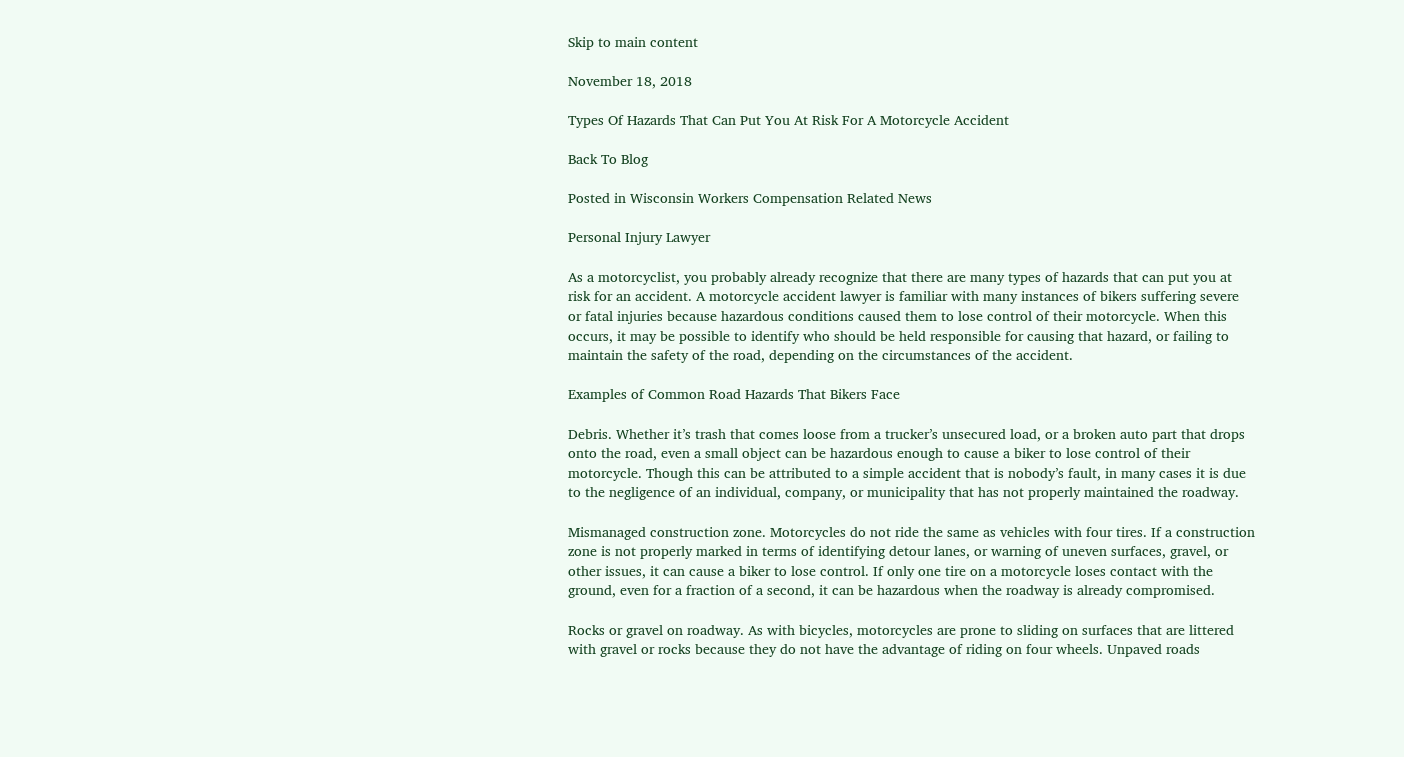Skip to main content

November 18, 2018

Types Of Hazards That Can Put You At Risk For A Motorcycle Accident

Back To Blog

Posted in Wisconsin Workers Compensation Related News

Personal Injury Lawyer

As a motorcyclist, you probably already recognize that there are many types of hazards that can put you at risk for an accident. A motorcycle accident lawyer is familiar with many instances of bikers suffering severe or fatal injuries because hazardous conditions caused them to lose control of their motorcycle. When this occurs, it may be possible to identify who should be held responsible for causing that hazard, or failing to maintain the safety of the road, depending on the circumstances of the accident.

Examples of Common Road Hazards That Bikers Face

Debris. Whether it’s trash that comes loose from a trucker’s unsecured load, or a broken auto part that drops onto the road, even a small object can be hazardous enough to cause a biker to lose control of their motorcycle. Though this can be attributed to a simple accident that is nobody’s fault, in many cases it is due to the negligence of an individual, company, or municipality that has not properly maintained the roadway.

Mismanaged construction zone. Motorcycles do not ride the same as vehicles with four tires. If a construction zone is not properly marked in terms of identifying detour lanes, or warning of uneven surfaces, gravel, or other issues, it can cause a biker to lose control. If only one tire on a motorcycle loses contact with the ground, even for a fraction of a second, it can be hazardous when the roadway is already compromised.

Rocks or gravel on roadway. As with bicycles, motorcycles are prone to sliding on surfaces that are littered with gravel or rocks because they do not have the advantage of riding on four wheels. Unpaved roads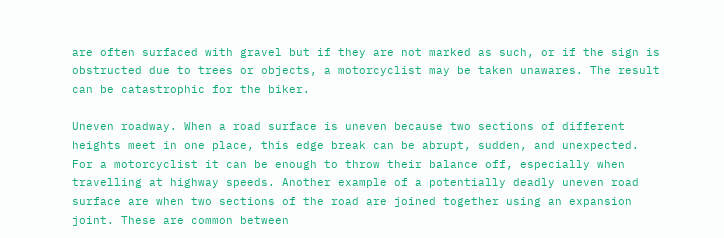are often surfaced with gravel but if they are not marked as such, or if the sign is obstructed due to trees or objects, a motorcyclist may be taken unawares. The result can be catastrophic for the biker.

Uneven roadway. When a road surface is uneven because two sections of different heights meet in one place, this edge break can be abrupt, sudden, and unexpected. For a motorcyclist it can be enough to throw their balance off, especially when travelling at highway speeds. Another example of a potentially deadly uneven road surface are when two sections of the road are joined together using an expansion joint. These are common between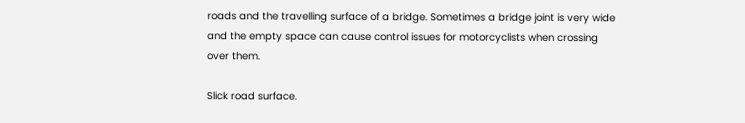roads and the travelling surface of a bridge. Sometimes a bridge joint is very wide and the empty space can cause control issues for motorcyclists when crossing over them.

Slick road surface.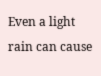Even a light rain can cause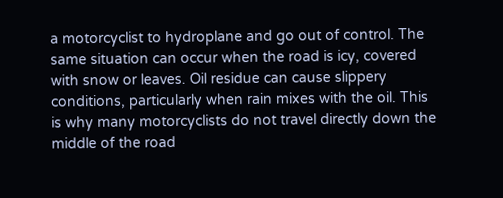a motorcyclist to hydroplane and go out of control. The same situation can occur when the road is icy, covered with snow or leaves. Oil residue can cause slippery conditions, particularly when rain mixes with the oil. This is why many motorcyclists do not travel directly down the middle of the road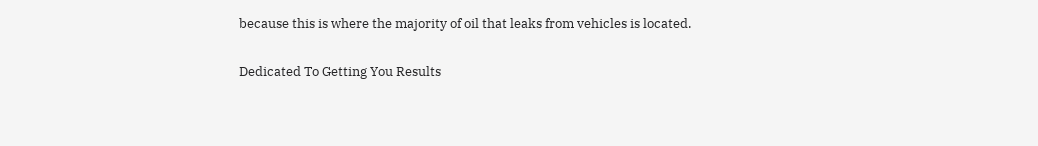because this is where the majority of oil that leaks from vehicles is located.

Dedicated To Getting You Results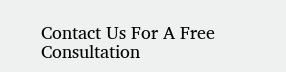Contact Us For A Free Consultation